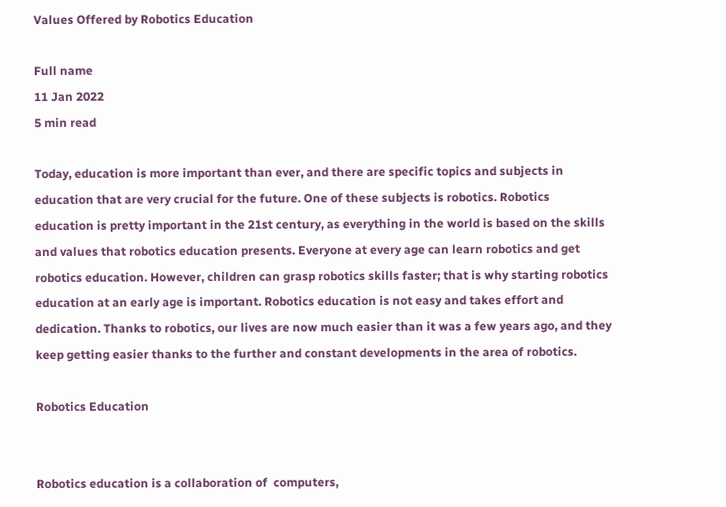Values Offered by Robotics Education

Full name
11 Jan 2022
5 min read

Today, education is more important than ever, and there are specific topics and subjects in education that are very crucial for the future. One of these subjects is robotics. Robotics education is pretty important in the 21st century, as everything in the world is based on the skills and values that robotics education presents. Everyone at every age can learn robotics and get robotics education. However, children can grasp robotics skills faster; that is why starting robotics education at an early age is important. Robotics education is not easy and takes effort and dedication. Thanks to robotics, our lives are now much easier than it was a few years ago, and they keep getting easier thanks to the further and constant developments in the area of robotics.

Robotics Education


Robotics education is a collaboration of  computers,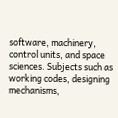software, machinery, control units, and space sciences. Subjects such as working codes, designing mechanisms,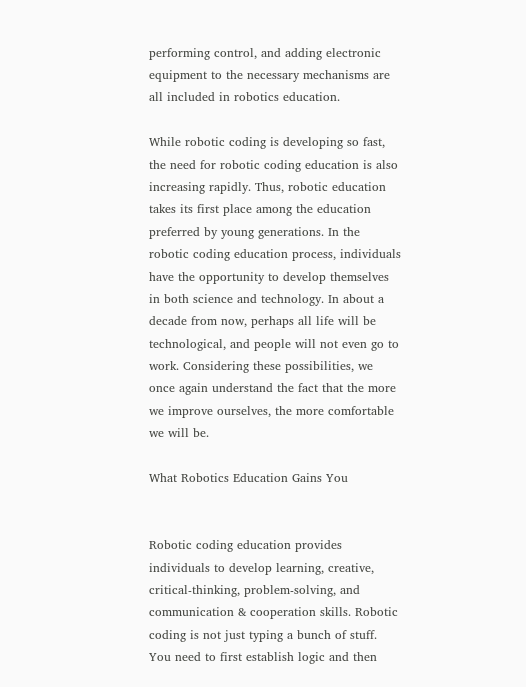performing control, and adding electronic equipment to the necessary mechanisms are all included in robotics education.

While robotic coding is developing so fast, the need for robotic coding education is also increasing rapidly. Thus, robotic education takes its first place among the education preferred by young generations. In the robotic coding education process, individuals have the opportunity to develop themselves in both science and technology. In about a decade from now, perhaps all life will be technological, and people will not even go to work. Considering these possibilities, we once again understand the fact that the more we improve ourselves, the more comfortable we will be.

What Robotics Education Gains You


Robotic coding education provides individuals to develop learning, creative, critical-thinking, problem-solving, and communication & cooperation skills. Robotic coding is not just typing a bunch of stuff. You need to first establish logic and then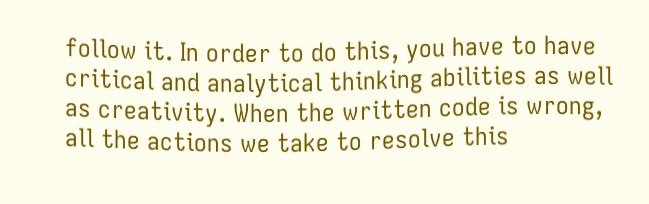follow it. In order to do this, you have to have critical and analytical thinking abilities as well as creativity. When the written code is wrong, all the actions we take to resolve this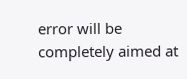error will be completely aimed at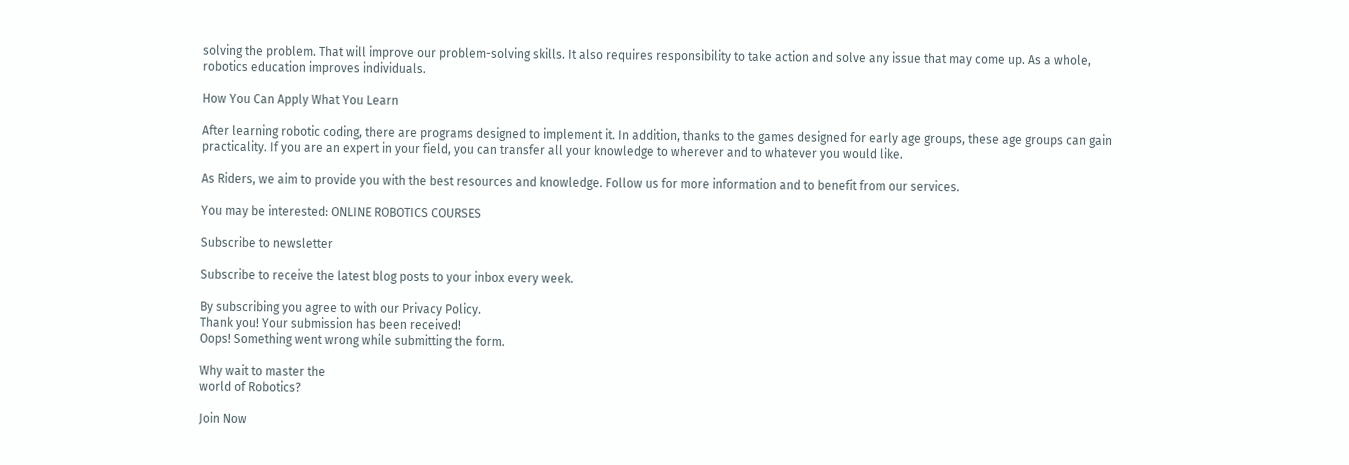solving the problem. That will improve our problem-solving skills. It also requires responsibility to take action and solve any issue that may come up. As a whole, robotics education improves individuals.

How You Can Apply What You Learn

After learning robotic coding, there are programs designed to implement it. In addition, thanks to the games designed for early age groups, these age groups can gain practicality. If you are an expert in your field, you can transfer all your knowledge to wherever and to whatever you would like.

As Riders, we aim to provide you with the best resources and knowledge. Follow us for more information and to benefit from our services.

You may be interested: ONLINE ROBOTICS COURSES

Subscribe to newsletter

Subscribe to receive the latest blog posts to your inbox every week.

By subscribing you agree to with our Privacy Policy.
Thank you! Your submission has been received!
Oops! Something went wrong while submitting the form.

Why wait to master the
world of Robotics?

Join Now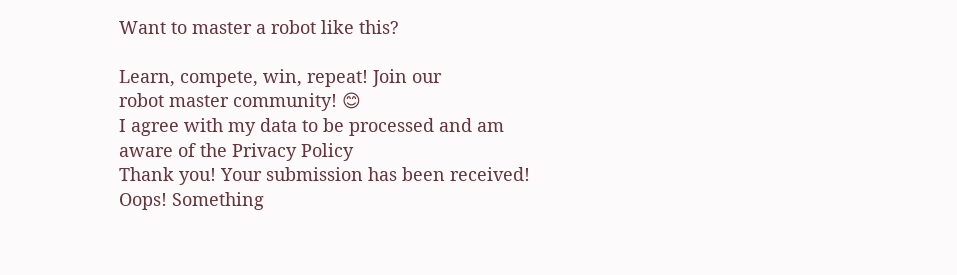Want to master a robot like this?

Learn, compete, win, repeat! Join our
robot master community! 😊
I agree with my data to be processed and am aware of the Privacy Policy
Thank you! Your submission has been received!
Oops! Something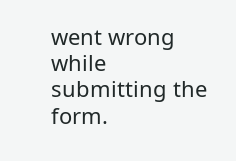went wrong while submitting the form.